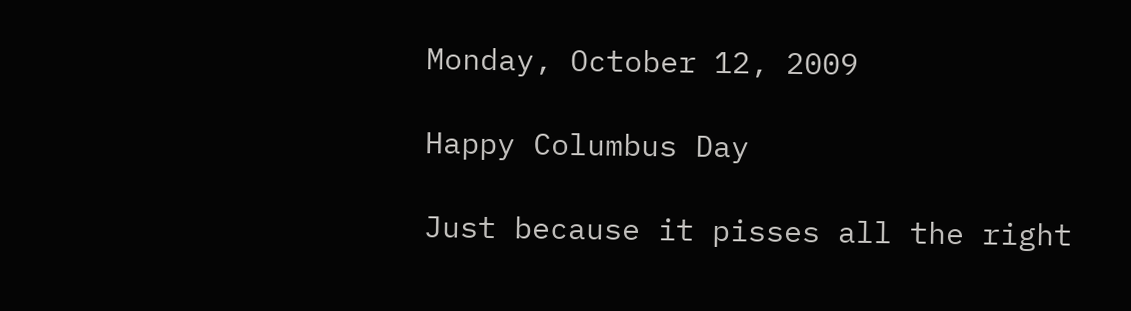Monday, October 12, 2009

Happy Columbus Day

Just because it pisses all the right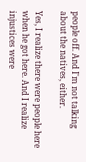people off. And I'm not talking about the natives, either.

Yes, I realize there were people here when he got here. And I realize injustices were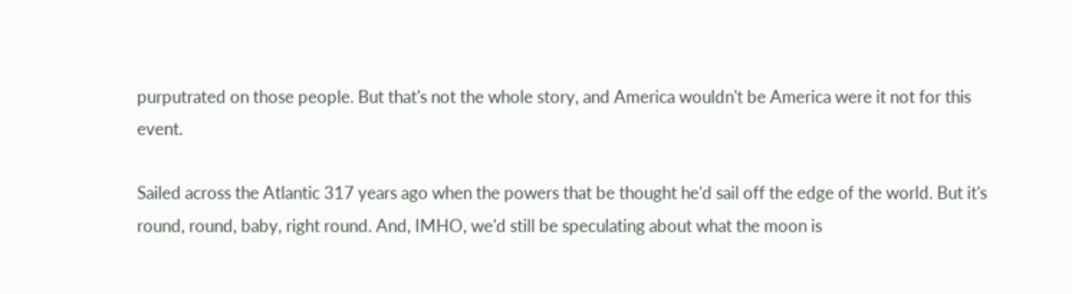purputrated on those people. But that's not the whole story, and America wouldn't be America were it not for this event.

Sailed across the Atlantic 317 years ago when the powers that be thought he'd sail off the edge of the world. But it's round, round, baby, right round. And, IMHO, we'd still be speculating about what the moon is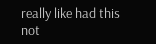really like had this not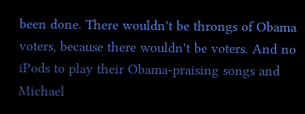been done. There wouldn't be throngs of Obama voters, because there wouldn't be voters. And no iPods to play their Obama-praising songs and Michael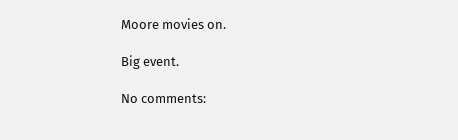Moore movies on.

Big event.

No comments: